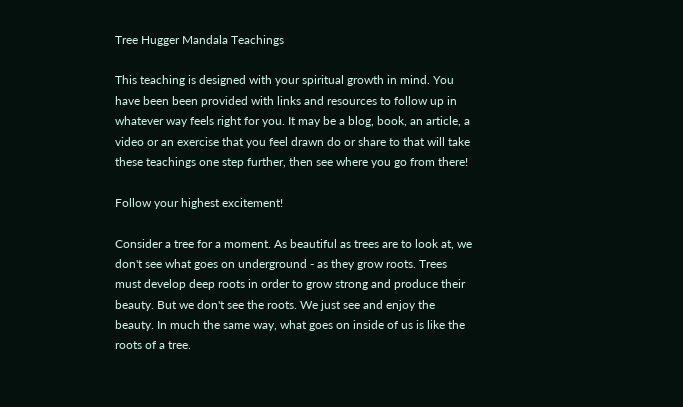Tree Hugger Mandala Teachings

This teaching is designed with your spiritual growth in mind. You have been been provided with links and resources to follow up in whatever way feels right for you. It may be a blog, book, an article, a video or an exercise that you feel drawn do or share to that will take these teachings one step further, then see where you go from there!

Follow your highest excitement!

Consider a tree for a moment. As beautiful as trees are to look at, we don't see what goes on underground - as they grow roots. Trees must develop deep roots in order to grow strong and produce their beauty. But we don't see the roots. We just see and enjoy the beauty. In much the same way, what goes on inside of us is like the roots of a tree.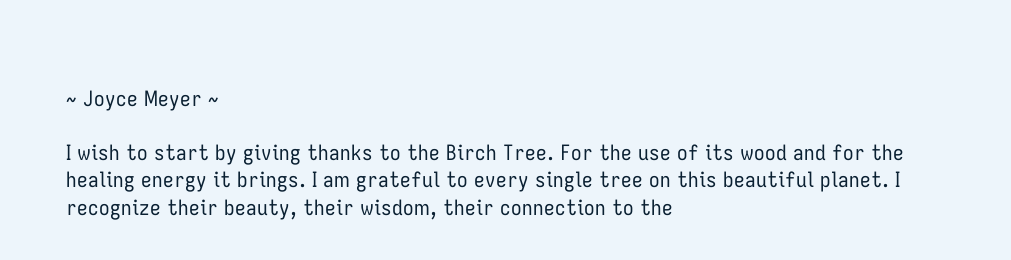~ Joyce Meyer ~

I wish to start by giving thanks to the Birch Tree. For the use of its wood and for the healing energy it brings. I am grateful to every single tree on this beautiful planet. I recognize their beauty, their wisdom, their connection to the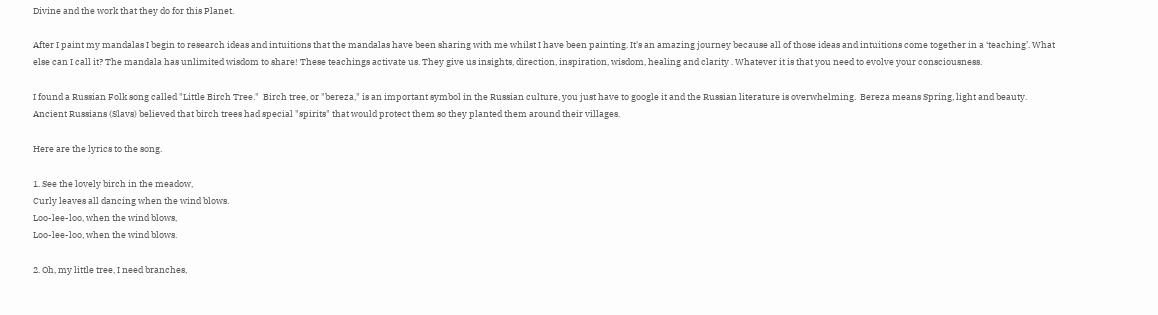Divine and the work that they do for this Planet.

After I paint my mandalas I begin to research ideas and intuitions that the mandalas have been sharing with me whilst I have been painting. It's an amazing journey because all of those ideas and intuitions come together in a ‘teaching’. What else can I call it? The mandala has unlimited wisdom to share! These teachings activate us. They give us insights, direction, inspiration, wisdom, healing and clarity . Whatever it is that you need to evolve your consciousness.

I found a Russian Folk song called "Little Birch Tree."  Birch tree, or "bereza," is an important symbol in the Russian culture, you just have to google it and the Russian literature is overwhelming.  Bereza means Spring, light and beauty. Ancient Russians (Slavs) believed that birch trees had special "spirits" that would protect them so they planted them around their villages.

Here are the lyrics to the song.

1. See the lovely birch in the meadow,
Curly leaves all dancing when the wind blows.
Loo-lee-loo, when the wind blows,
Loo-lee-loo, when the wind blows.

2. Oh, my little tree, I need branches,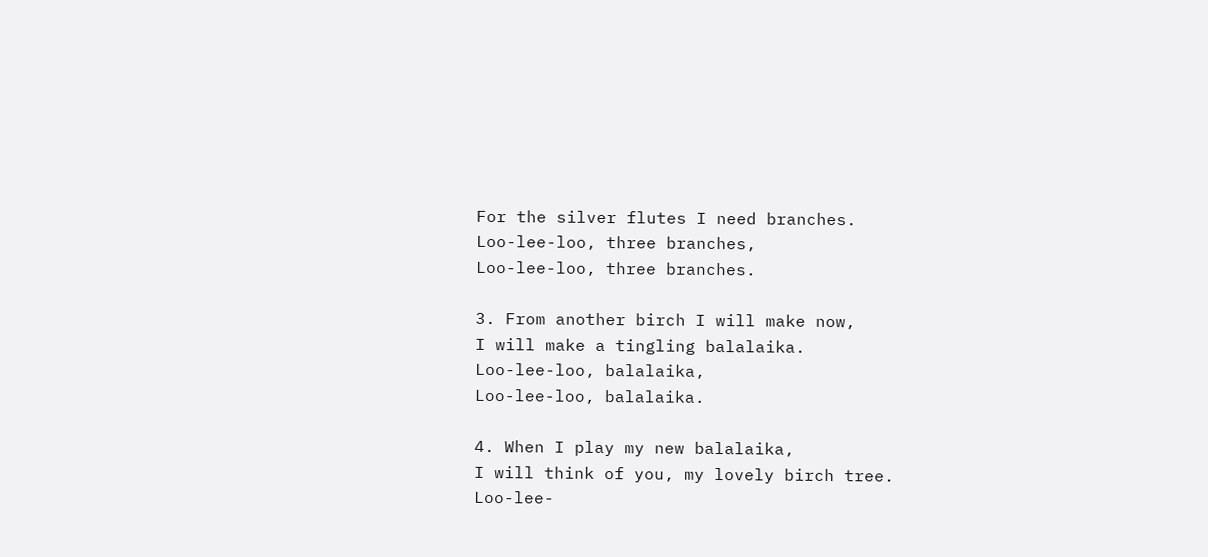For the silver flutes I need branches.
Loo-lee-loo, three branches,
Loo-lee-loo, three branches.

3. From another birch I will make now,
I will make a tingling balalaika.
Loo-lee-loo, balalaika,
Loo-lee-loo, balalaika.

4. When I play my new balalaika,
I will think of you, my lovely birch tree.
Loo-lee-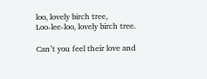loo, lovely birch tree,
Loo-lee-loo, lovely birch tree.

Can’t you feel their love and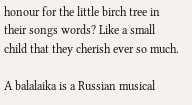honour for the little birch tree in their songs words? Like a small child that they cherish ever so much.

A balalaika is a Russian musical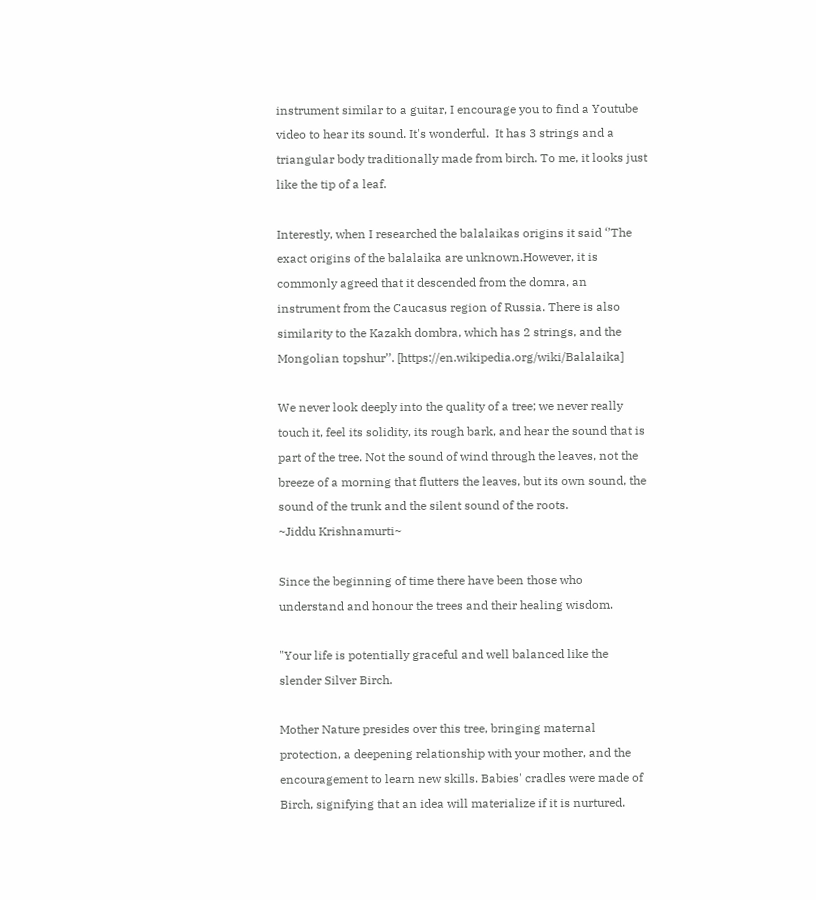instrument similar to a guitar, I encourage you to find a Youtube video to hear its sound. It's wonderful.  It has 3 strings and a triangular body traditionally made from birch. To me, it looks just like the tip of a leaf.

Interestly, when I researched the balalaikas origins it said ‘’The exact origins of the balalaika are unknown.However, it is commonly agreed that it descended from the domra, an instrument from the Caucasus region of Russia. There is also similarity to the Kazakh dombra, which has 2 strings, and the Mongolian topshur’’. [https://en.wikipedia.org/wiki/Balalaika]

We never look deeply into the quality of a tree; we never really touch it, feel its solidity, its rough bark, and hear the sound that is part of the tree. Not the sound of wind through the leaves, not the breeze of a morning that flutters the leaves, but its own sound, the sound of the trunk and the silent sound of the roots.
~Jiddu Krishnamurti~

Since the beginning of time there have been those who understand and honour the trees and their healing wisdom.

"Your life is potentially graceful and well balanced like the slender Silver Birch.

Mother Nature presides over this tree, bringing maternal protection, a deepening relationship with your mother, and the encouragement to learn new skills. Babies' cradles were made of Birch, signifying that an idea will materialize if it is nurtured.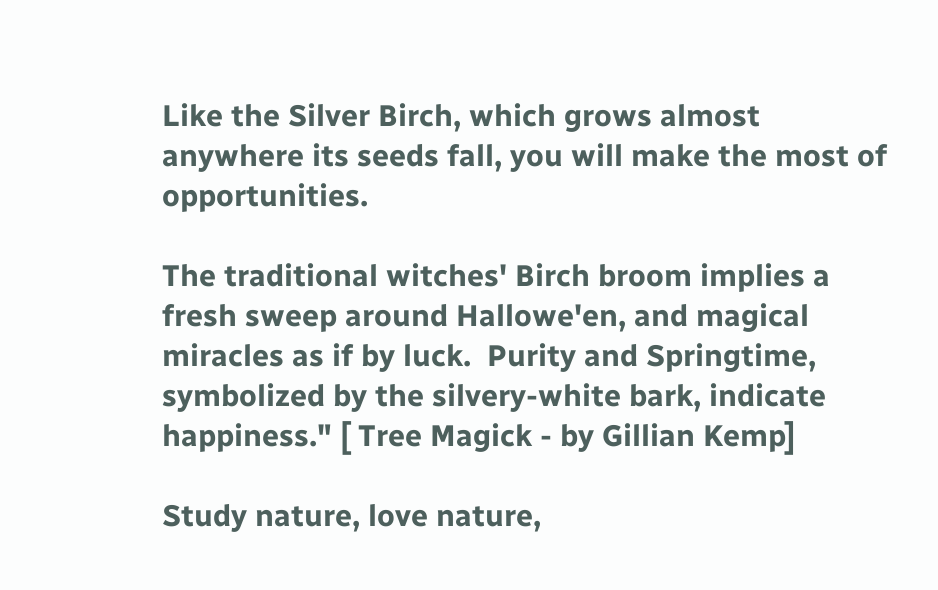Like the Silver Birch, which grows almost anywhere its seeds fall, you will make the most of opportunities.

The traditional witches' Birch broom implies a fresh sweep around Hallowe'en, and magical miracles as if by luck.  Purity and Springtime, symbolized by the silvery-white bark, indicate happiness." [ Tree Magick - by Gillian Kemp]

Study nature, love nature,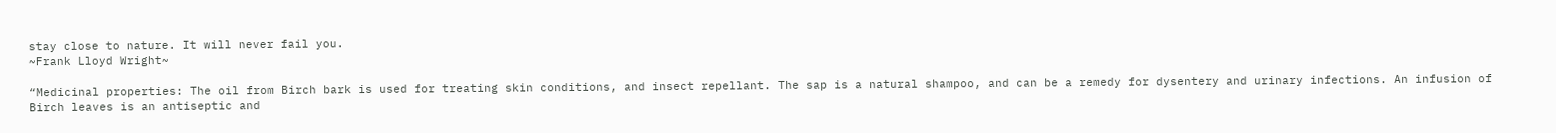stay close to nature. It will never fail you.
~Frank Lloyd Wright~

“Medicinal properties: The oil from Birch bark is used for treating skin conditions, and insect repellant. The sap is a natural shampoo, and can be a remedy for dysentery and urinary infections. An infusion of Birch leaves is an antiseptic and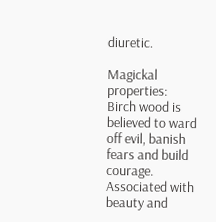diuretic.

Magickal properties:  Birch wood is believed to ward off evil, banish fears and build courage.
Associated with beauty and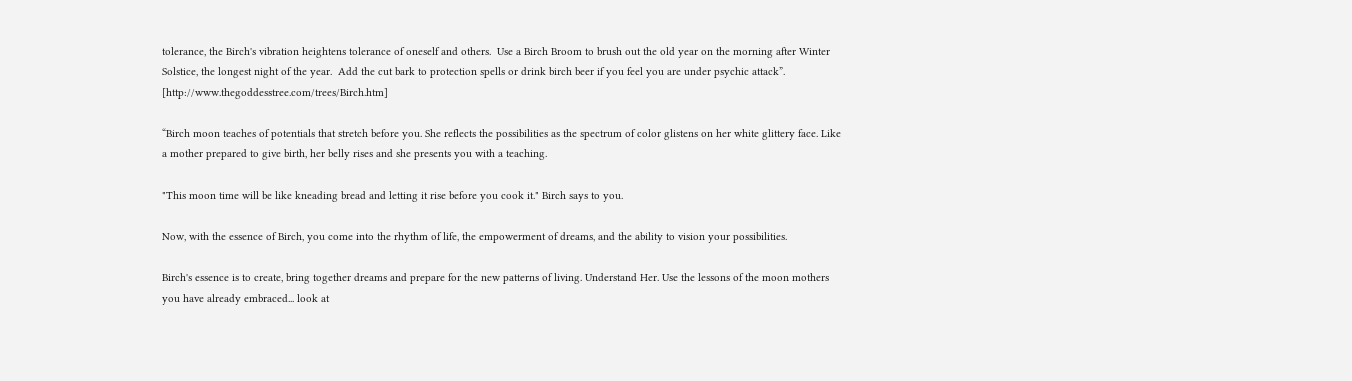tolerance, the Birch's vibration heightens tolerance of oneself and others.  Use a Birch Broom to brush out the old year on the morning after Winter Solstice, the longest night of the year.  Add the cut bark to protection spells or drink birch beer if you feel you are under psychic attack”. [http://www.thegoddesstree.com/trees/Birch.htm]

“Birch moon teaches of potentials that stretch before you. She reflects the possibilities as the spectrum of color glistens on her white glittery face. Like a mother prepared to give birth, her belly rises and she presents you with a teaching.

"This moon time will be like kneading bread and letting it rise before you cook it." Birch says to you.

Now, with the essence of Birch, you come into the rhythm of life, the empowerment of dreams, and the ability to vision your possibilities.

Birch's essence is to create, bring together dreams and prepare for the new patterns of living. Understand Her. Use the lessons of the moon mothers you have already embraced... look at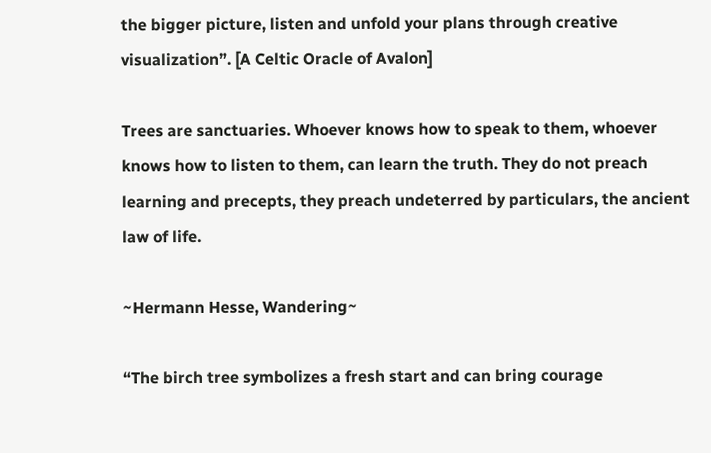the bigger picture, listen and unfold your plans through creative visualization”. [A Celtic Oracle of Avalon]

Trees are sanctuaries. Whoever knows how to speak to them, whoever knows how to listen to them, can learn the truth. They do not preach learning and precepts, they preach undeterred by particulars, the ancient law of life.

~Hermann Hesse, Wandering~

“The birch tree symbolizes a fresh start and can bring courage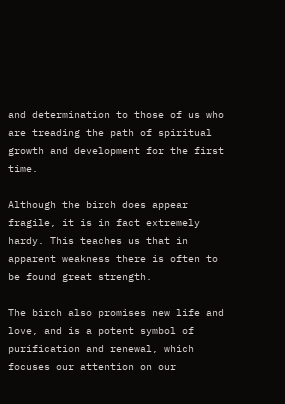and determination to those of us who are treading the path of spiritual growth and development for the first time.

Although the birch does appear fragile, it is in fact extremely hardy. This teaches us that in apparent weakness there is often to be found great strength.

The birch also promises new life and love, and is a potent symbol of purification and renewal, which focuses our attention on our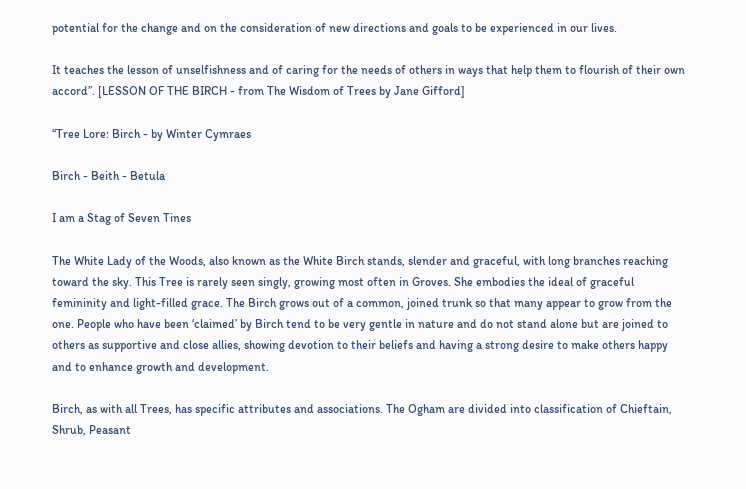potential for the change and on the consideration of new directions and goals to be experienced in our lives.

It teaches the lesson of unselfishness and of caring for the needs of others in ways that help them to flourish of their own accord”. [LESSON OF THE BIRCH - from The Wisdom of Trees by Jane Gifford]

“Tree Lore: Birch - by Winter Cymraes

Birch - Beith - Betula

I am a Stag of Seven Tines

The White Lady of the Woods, also known as the White Birch stands, slender and graceful, with long branches reaching toward the sky. This Tree is rarely seen singly, growing most often in Groves. She embodies the ideal of graceful femininity and light-filled grace. The Birch grows out of a common, joined trunk so that many appear to grow from the one. People who have been ‘claimed’ by Birch tend to be very gentle in nature and do not stand alone but are joined to others as supportive and close allies, showing devotion to their beliefs and having a strong desire to make others happy and to enhance growth and development.

Birch, as with all Trees, has specific attributes and associations. The Ogham are divided into classification of Chieftain, Shrub, Peasant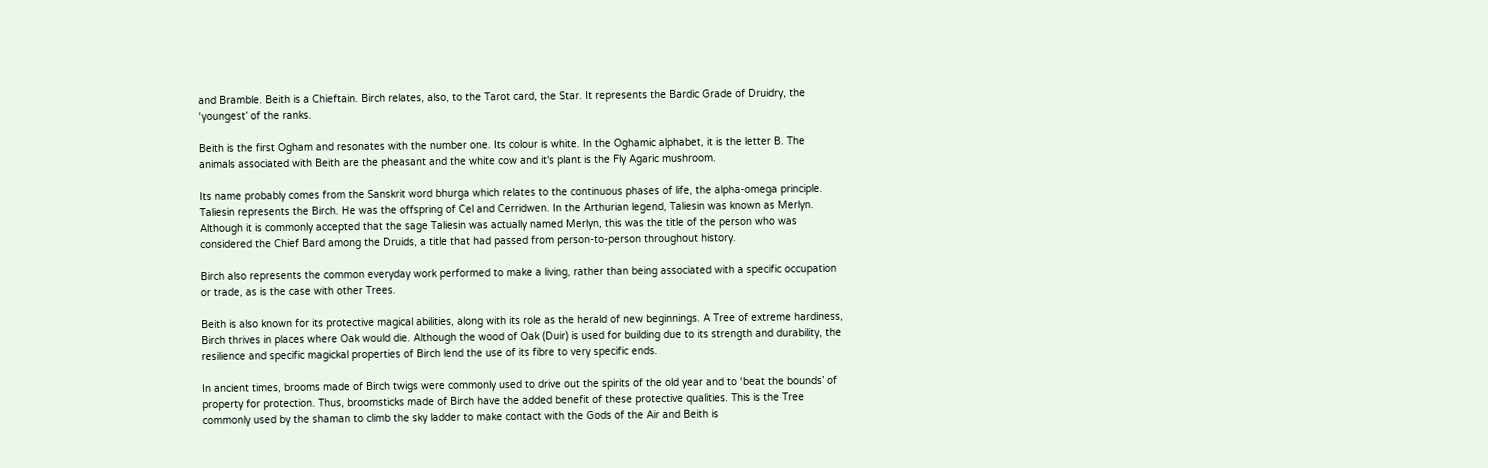and Bramble. Beith is a Chieftain. Birch relates, also, to the Tarot card, the Star. It represents the Bardic Grade of Druidry, the ‘youngest’ of the ranks.

Beith is the first Ogham and resonates with the number one. Its colour is white. In the Oghamic alphabet, it is the letter B. The animals associated with Beith are the pheasant and the white cow and it's plant is the Fly Agaric mushroom.

Its name probably comes from the Sanskrit word bhurga which relates to the continuous phases of life, the alpha-omega principle. Taliesin represents the Birch. He was the offspring of Cel and Cerridwen. In the Arthurian legend, Taliesin was known as Merlyn. Although it is commonly accepted that the sage Taliesin was actually named Merlyn, this was the title of the person who was considered the Chief Bard among the Druids, a title that had passed from person-to-person throughout history.

Birch also represents the common everyday work performed to make a living, rather than being associated with a specific occupation or trade, as is the case with other Trees.

Beith is also known for its protective magical abilities, along with its role as the herald of new beginnings. A Tree of extreme hardiness, Birch thrives in places where Oak would die. Although the wood of Oak (Duir) is used for building due to its strength and durability, the resilience and specific magickal properties of Birch lend the use of its fibre to very specific ends.

In ancient times, brooms made of Birch twigs were commonly used to drive out the spirits of the old year and to ‘beat the bounds’ of property for protection. Thus, broomsticks made of Birch have the added benefit of these protective qualities. This is the Tree commonly used by the shaman to climb the sky ladder to make contact with the Gods of the Air and Beith is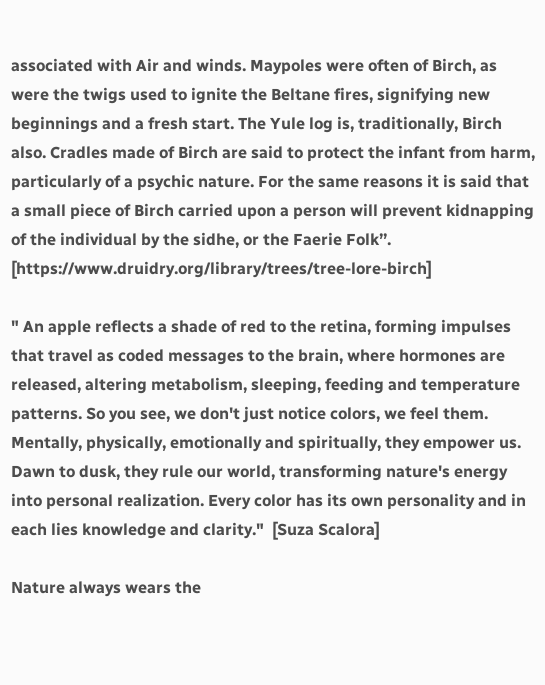associated with Air and winds. Maypoles were often of Birch, as were the twigs used to ignite the Beltane fires, signifying new beginnings and a fresh start. The Yule log is, traditionally, Birch also. Cradles made of Birch are said to protect the infant from harm, particularly of a psychic nature. For the same reasons it is said that a small piece of Birch carried upon a person will prevent kidnapping of the individual by the sidhe, or the Faerie Folk’’. [https://www.druidry.org/library/trees/tree-lore-birch]

" An apple reflects a shade of red to the retina, forming impulses that travel as coded messages to the brain, where hormones are released, altering metabolism, sleeping, feeding and temperature patterns. So you see, we don't just notice colors, we feel them. Mentally, physically, emotionally and spiritually, they empower us. Dawn to dusk, they rule our world, transforming nature's energy into personal realization. Every color has its own personality and in each lies knowledge and clarity."  [Suza Scalora]

Nature always wears the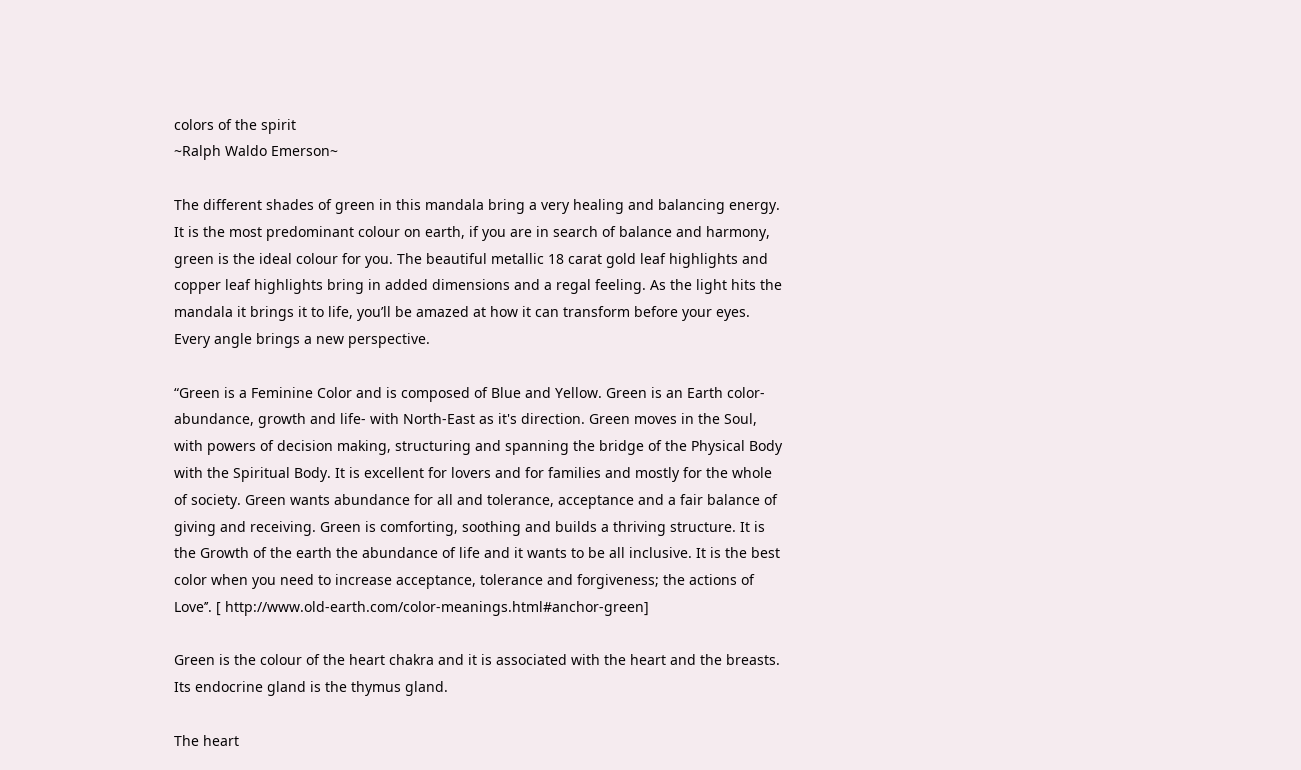colors of the spirit
~Ralph Waldo Emerson~

The different shades of green in this mandala bring a very healing and balancing energy. It is the most predominant colour on earth, if you are in search of balance and harmony, green is the ideal colour for you. The beautiful metallic 18 carat gold leaf highlights and copper leaf highlights bring in added dimensions and a regal feeling. As the light hits the mandala it brings it to life, you’ll be amazed at how it can transform before your eyes. Every angle brings a new perspective.

“Green is a Feminine Color and is composed of Blue and Yellow. Green is an Earth color- abundance, growth and life- with North-East as it's direction. Green moves in the Soul, with powers of decision making, structuring and spanning the bridge of the Physical Body with the Spiritual Body. It is excellent for lovers and for families and mostly for the whole of society. Green wants abundance for all and tolerance, acceptance and a fair balance of giving and receiving. Green is comforting, soothing and builds a thriving structure. It is the Growth of the earth the abundance of life and it wants to be all inclusive. It is the best color when you need to increase acceptance, tolerance and forgiveness; the actions of Love’’. [ http://www.old-earth.com/color-meanings.html#anchor-green]

Green is the colour of the heart chakra and it is associated with the heart and the breasts. Its endocrine gland is the thymus gland.

The heart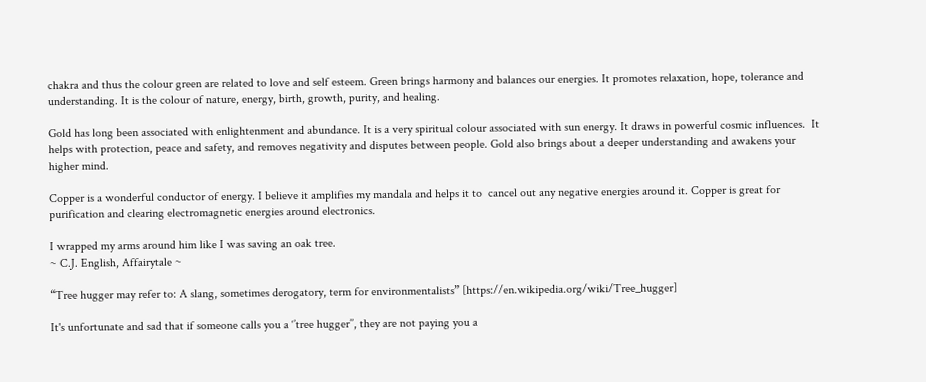chakra and thus the colour green are related to love and self esteem. Green brings harmony and balances our energies. It promotes relaxation, hope, tolerance and understanding. It is the colour of nature, energy, birth, growth, purity, and healing.

Gold has long been associated with enlightenment and abundance. It is a very spiritual colour associated with sun energy. It draws in powerful cosmic influences.  It helps with protection, peace and safety, and removes negativity and disputes between people. Gold also brings about a deeper understanding and awakens your higher mind.

Copper is a wonderful conductor of energy. I believe it amplifies my mandala and helps it to  cancel out any negative energies around it. Copper is great for purification and clearing electromagnetic energies around electronics.

I wrapped my arms around him like I was saving an oak tree.
~ C.J. English, Affairytale ~

“Tree hugger may refer to: A slang, sometimes derogatory, term for environmentalists” [https://en.wikipedia.org/wiki/Tree_hugger]

It's unfortunate and sad that if someone calls you a ‘’tree hugger’’, they are not paying you a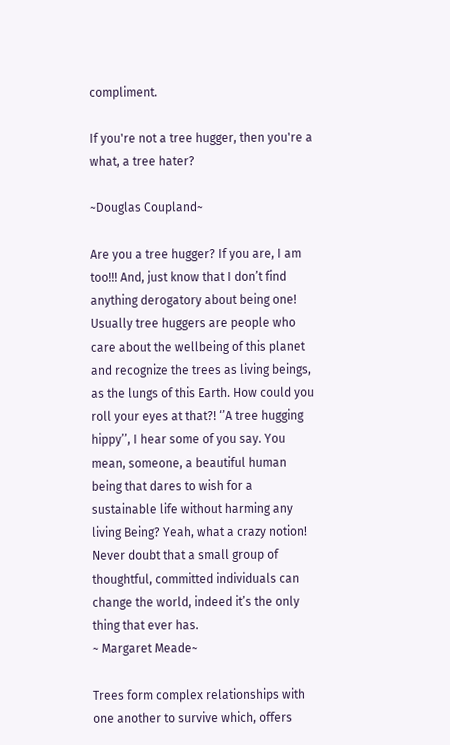compliment.

If you're not a tree hugger, then you're a what, a tree hater?

~Douglas Coupland~

Are you a tree hugger? If you are, I am too!!! And, just know that I don’t find anything derogatory about being one! Usually tree huggers are people who care about the wellbeing of this planet and recognize the trees as living beings, as the lungs of this Earth. How could you roll your eyes at that?! ‘’A tree hugging hippy’’, I hear some of you say. You mean, someone, a beautiful human being that dares to wish for a sustainable life without harming any living Being? Yeah, what a crazy notion!
Never doubt that a small group of thoughtful, committed individuals can change the world, indeed it’s the only thing that ever has.
~ Margaret Meade~

Trees form complex relationships with one another to survive which, offers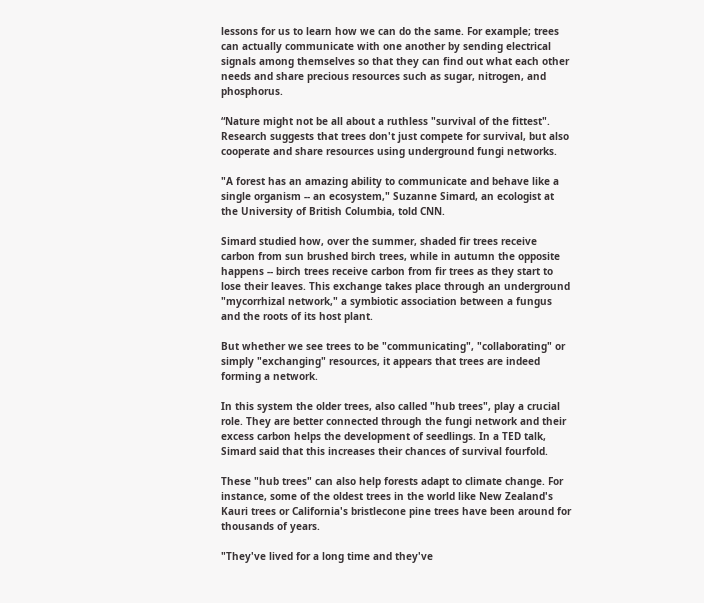lessons for us to learn how we can do the same. For example; trees can actually communicate with one another by sending electrical signals among themselves so that they can find out what each other needs and share precious resources such as sugar, nitrogen, and phosphorus.

“Nature might not be all about a ruthless "survival of the fittest". Research suggests that trees don't just compete for survival, but also cooperate and share resources using underground fungi networks.

"A forest has an amazing ability to communicate and behave like a single organism -- an ecosystem," Suzanne Simard, an ecologist at the University of British Columbia, told CNN.

Simard studied how, over the summer, shaded fir trees receive carbon from sun brushed birch trees, while in autumn the opposite happens -- birch trees receive carbon from fir trees as they start to lose their leaves. This exchange takes place through an underground "mycorrhizal network," a symbiotic association between a fungus and the roots of its host plant.

But whether we see trees to be "communicating", "collaborating" or simply "exchanging" resources, it appears that trees are indeed forming a network.

In this system the older trees, also called "hub trees", play a crucial role. They are better connected through the fungi network and their excess carbon helps the development of seedlings. In a TED talk, Simard said that this increases their chances of survival fourfold.

These "hub trees" can also help forests adapt to climate change. For instance, some of the oldest trees in the world like New Zealand's Kauri trees or California's bristlecone pine trees have been around for thousands of years.

"They've lived for a long time and they've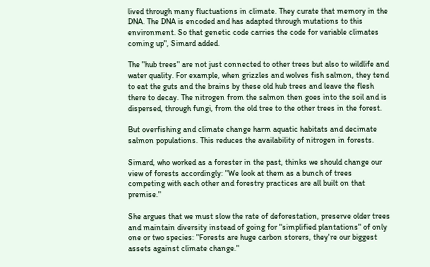lived through many fluctuations in climate. They curate that memory in the DNA. The DNA is encoded and has adapted through mutations to this environment. So that genetic code carries the code for variable climates coming up", Simard added.

The "hub trees" are not just connected to other trees but also to wildlife and water quality. For example, when grizzles and wolves fish salmon, they tend to eat the guts and the brains by these old hub trees and leave the flesh there to decay. The nitrogen from the salmon then goes into the soil and is dispersed, through fungi, from the old tree to the other trees in the forest.

But overfishing and climate change harm aquatic habitats and decimate salmon populations. This reduces the availability of nitrogen in forests.

Simard, who worked as a forester in the past, thinks we should change our view of forests accordingly: "We look at them as a bunch of trees competing with each other and forestry practices are all built on that premise."

She argues that we must slow the rate of deforestation, preserve older trees and maintain diversity instead of going for "simplified plantations" of only one or two species: "Forests are huge carbon storers, they're our biggest assets against climate change."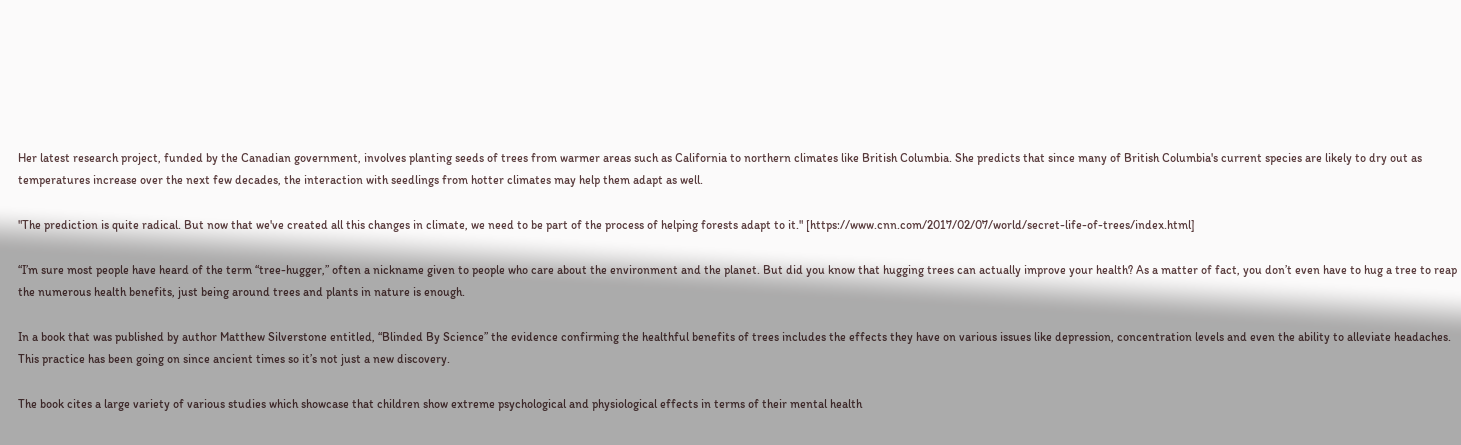Her latest research project, funded by the Canadian government, involves planting seeds of trees from warmer areas such as California to northern climates like British Columbia. She predicts that since many of British Columbia's current species are likely to dry out as temperatures increase over the next few decades, the interaction with seedlings from hotter climates may help them adapt as well.

"The prediction is quite radical. But now that we've created all this changes in climate, we need to be part of the process of helping forests adapt to it." [https://www.cnn.com/2017/02/07/world/secret-life-of-trees/index.html]

“I’m sure most people have heard of the term “tree-hugger,” often a nickname given to people who care about the environment and the planet. But did you know that hugging trees can actually improve your health? As a matter of fact, you don’t even have to hug a tree to reap the numerous health benefits, just being around trees and plants in nature is enough.

In a book that was published by author Matthew Silverstone entitled, “Blinded By Science” the evidence confirming the healthful benefits of trees includes the effects they have on various issues like depression, concentration levels and even the ability to alleviate headaches. This practice has been going on since ancient times so it’s not just a new discovery.

The book cites a large variety of various studies which showcase that children show extreme psychological and physiological effects in terms of their mental health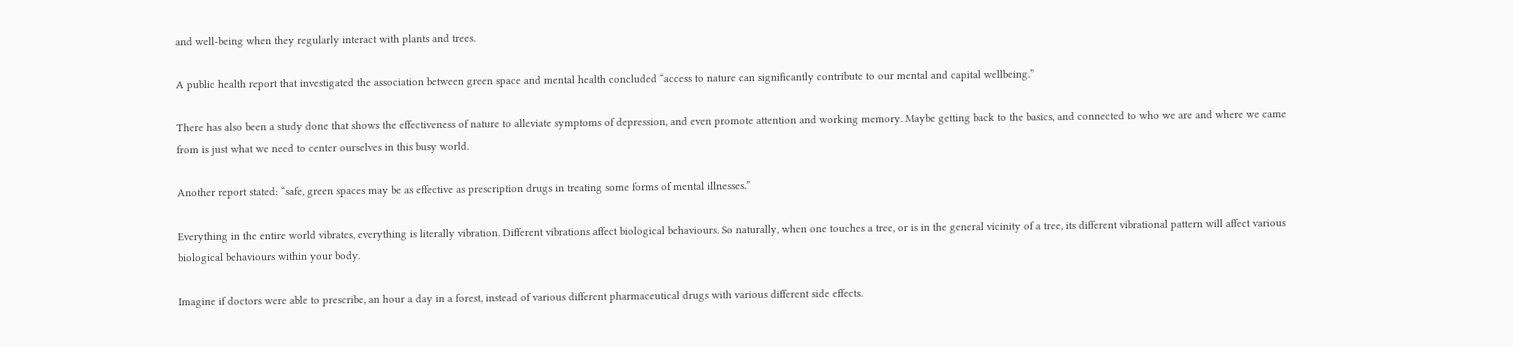and well-being when they regularly interact with plants and trees.

A public health report that investigated the association between green space and mental health concluded “access to nature can significantly contribute to our mental and capital wellbeing.”

There has also been a study done that shows the effectiveness of nature to alleviate symptoms of depression, and even promote attention and working memory. Maybe getting back to the basics, and connected to who we are and where we came from is just what we need to center ourselves in this busy world.

Another report stated: “safe, green spaces may be as effective as prescription drugs in treating some forms of mental illnesses.”

Everything in the entire world vibrates, everything is literally vibration. Different vibrations affect biological behaviours. So naturally, when one touches a tree, or is in the general vicinity of a tree, its different vibrational pattern will affect various biological behaviours within your body.

Imagine if doctors were able to prescribe, an hour a day in a forest, instead of various different pharmaceutical drugs with various different side effects.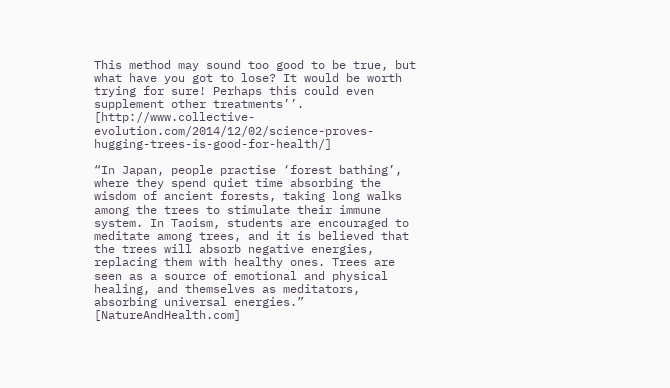This method may sound too good to be true, but what have you got to lose? It would be worth trying for sure! Perhaps this could even supplement other treatments’’. [http://www.collective-evolution.com/2014/12/02/science-proves-hugging-trees-is-good-for-health/]

“In Japan, people practise ‘forest bathing’, where they spend quiet time absorbing the wisdom of ancient forests, taking long walks among the trees to stimulate their immune system. In Taoism, students are encouraged to meditate among trees, and it is believed that the trees will absorb negative energies, replacing them with healthy ones. Trees are seen as a source of emotional and physical healing, and themselves as meditators, absorbing universal energies.” [NatureAndHealth.com]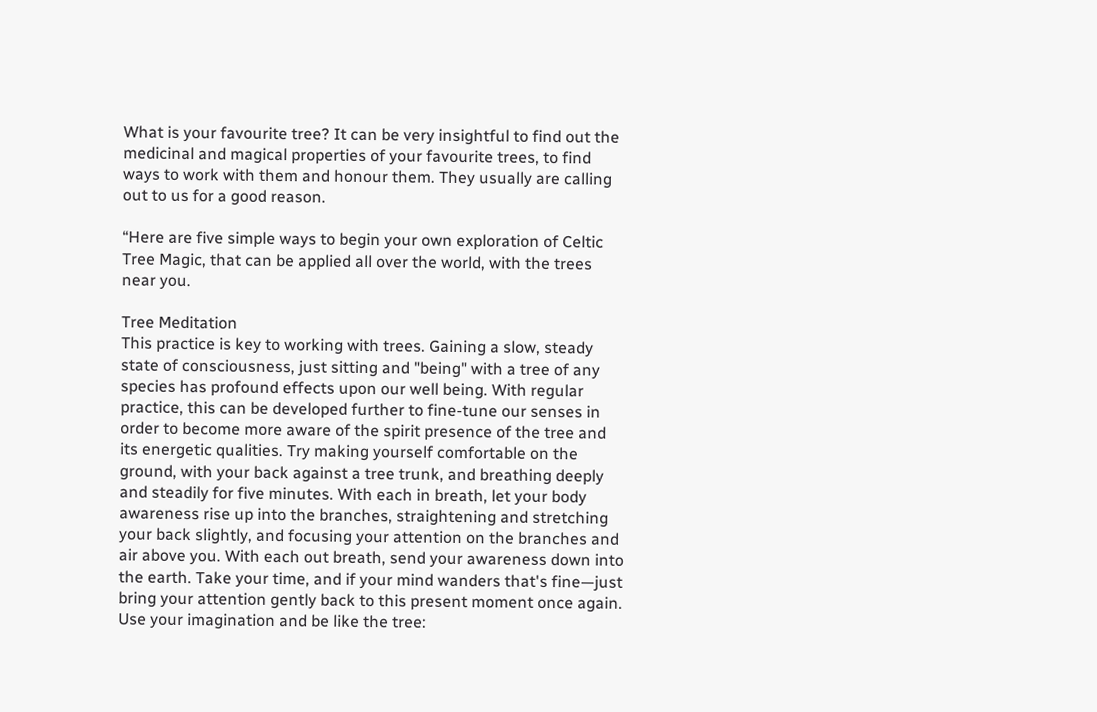What is your favourite tree? It can be very insightful to find out the medicinal and magical properties of your favourite trees, to find ways to work with them and honour them. They usually are calling out to us for a good reason.

“Here are five simple ways to begin your own exploration of Celtic Tree Magic, that can be applied all over the world, with the trees near you.

Tree Meditation
This practice is key to working with trees. Gaining a slow, steady state of consciousness, just sitting and "being" with a tree of any species has profound effects upon our well being. With regular practice, this can be developed further to fine-tune our senses in order to become more aware of the spirit presence of the tree and its energetic qualities. Try making yourself comfortable on the ground, with your back against a tree trunk, and breathing deeply and steadily for five minutes. With each in breath, let your body awareness rise up into the branches, straightening and stretching your back slightly, and focusing your attention on the branches and air above you. With each out breath, send your awareness down into the earth. Take your time, and if your mind wanders that's fine—just bring your attention gently back to this present moment once again. Use your imagination and be like the tree: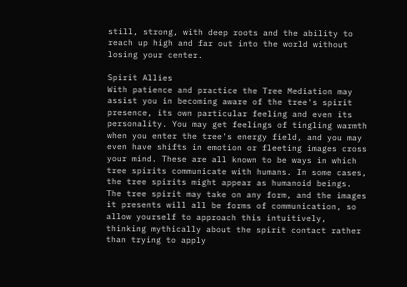still, strong, with deep roots and the ability to reach up high and far out into the world without losing your center.

Spirit Allies
With patience and practice the Tree Mediation may assist you in becoming aware of the tree's spirit presence, its own particular feeling and even its personality. You may get feelings of tingling warmth when you enter the tree's energy field, and you may even have shifts in emotion or fleeting images cross your mind. These are all known to be ways in which tree spirits communicate with humans. In some cases, the tree spirits might appear as humanoid beings. The tree spirit may take on any form, and the images it presents will all be forms of communication, so allow yourself to approach this intuitively, thinking mythically about the spirit contact rather than trying to apply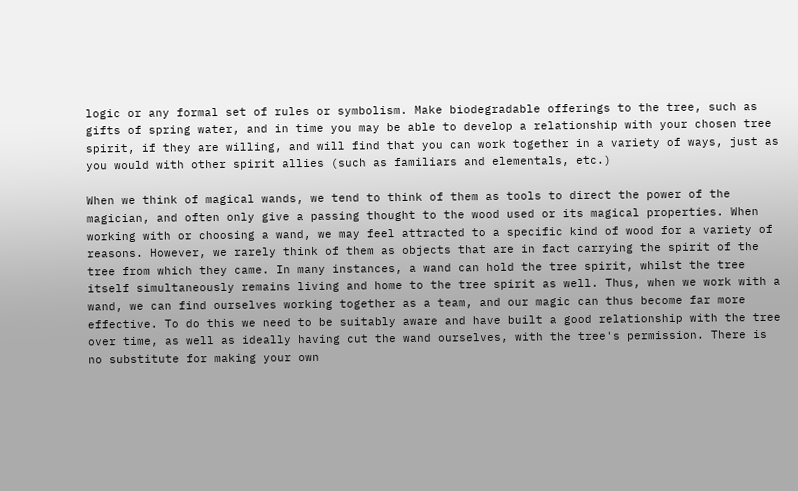logic or any formal set of rules or symbolism. Make biodegradable offerings to the tree, such as gifts of spring water, and in time you may be able to develop a relationship with your chosen tree spirit, if they are willing, and will find that you can work together in a variety of ways, just as you would with other spirit allies (such as familiars and elementals, etc.)

When we think of magical wands, we tend to think of them as tools to direct the power of the magician, and often only give a passing thought to the wood used or its magical properties. When working with or choosing a wand, we may feel attracted to a specific kind of wood for a variety of reasons. However, we rarely think of them as objects that are in fact carrying the spirit of the tree from which they came. In many instances, a wand can hold the tree spirit, whilst the tree itself simultaneously remains living and home to the tree spirit as well. Thus, when we work with a wand, we can find ourselves working together as a team, and our magic can thus become far more effective. To do this we need to be suitably aware and have built a good relationship with the tree over time, as well as ideally having cut the wand ourselves, with the tree's permission. There is no substitute for making your own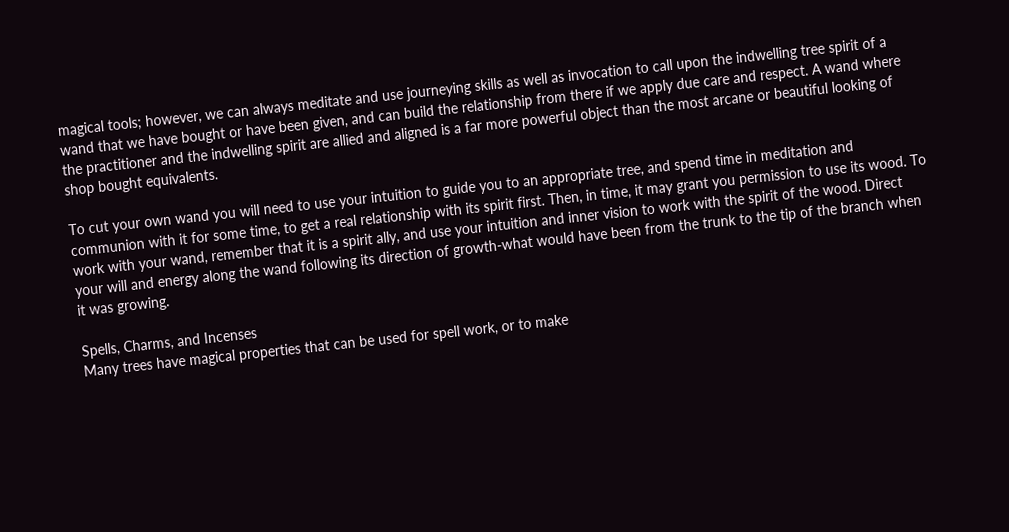magical tools; however, we can always meditate and use journeying skills as well as invocation to call upon the indwelling tree spirit of a wand that we have bought or have been given, and can build the relationship from there if we apply due care and respect. A wand where the practitioner and the indwelling spirit are allied and aligned is a far more powerful object than the most arcane or beautiful looking of shop bought equivalents.

To cut your own wand you will need to use your intuition to guide you to an appropriate tree, and spend time in meditation and communion with it for some time, to get a real relationship with its spirit first. Then, in time, it may grant you permission to use its wood. To work with your wand, remember that it is a spirit ally, and use your intuition and inner vision to work with the spirit of the wood. Direct your will and energy along the wand following its direction of growth-what would have been from the trunk to the tip of the branch when it was growing.

Spells, Charms, and Incenses
Many trees have magical properties that can be used for spell work, or to make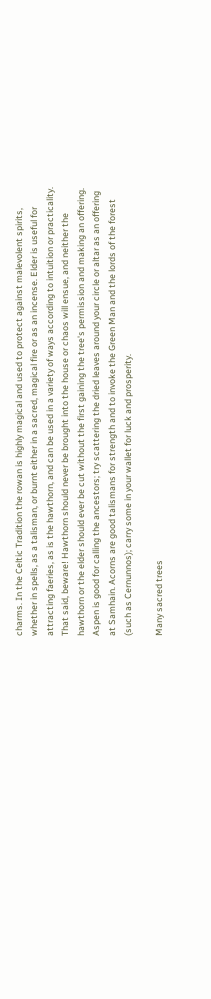charms. In the Celtic Tradition the rowan is highly magical and used to protect against malevolent spirits, whether in spells, as a talisman, or burnt either in a sacred, magical fire or as an incense. Elder is useful for attracting faeries, as is the hawthorn, and can be used in a variety of ways according to intuition or practicality. That said, beware! Hawthorn should never be brought into the house or chaos will ensue, and neither the hawthorn or the elder should ever be cut without the first gaining the tree's permission and making an offering. Aspen is good for calling the ancestors; try scattering the dried leaves around your circle or altar as an offering at Samhain. Acorns are good talismans for strength and to invoke the Green Man and the lords of the forest (such as Cernunnos); carry some in your wallet for luck and prosperity.

Many sacred trees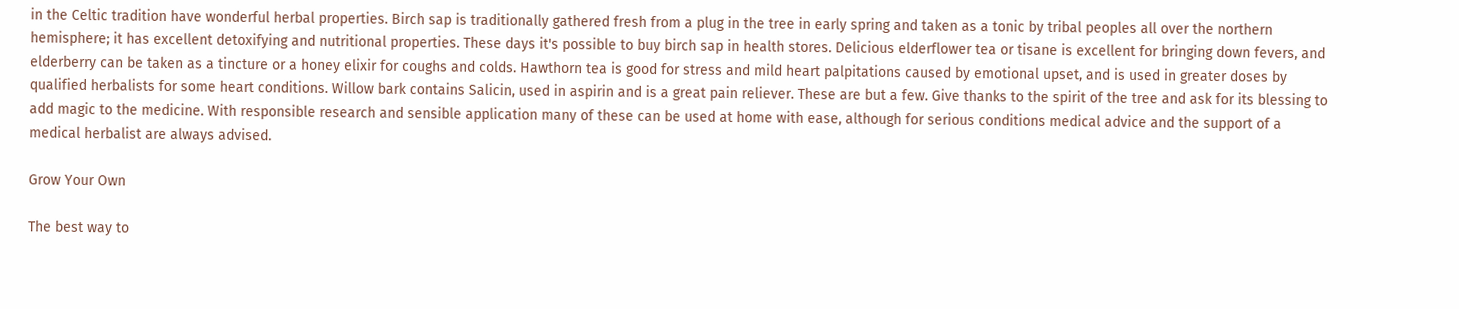in the Celtic tradition have wonderful herbal properties. Birch sap is traditionally gathered fresh from a plug in the tree in early spring and taken as a tonic by tribal peoples all over the northern hemisphere; it has excellent detoxifying and nutritional properties. These days it's possible to buy birch sap in health stores. Delicious elderflower tea or tisane is excellent for bringing down fevers, and elderberry can be taken as a tincture or a honey elixir for coughs and colds. Hawthorn tea is good for stress and mild heart palpitations caused by emotional upset, and is used in greater doses by qualified herbalists for some heart conditions. Willow bark contains Salicin, used in aspirin and is a great pain reliever. These are but a few. Give thanks to the spirit of the tree and ask for its blessing to add magic to the medicine. With responsible research and sensible application many of these can be used at home with ease, although for serious conditions medical advice and the support of a medical herbalist are always advised.

Grow Your Own

The best way to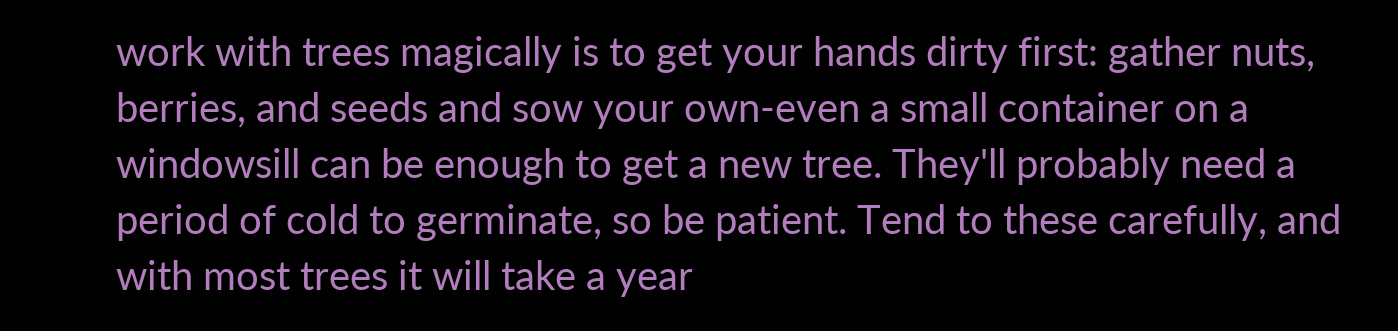work with trees magically is to get your hands dirty first: gather nuts, berries, and seeds and sow your own-even a small container on a windowsill can be enough to get a new tree. They'll probably need a period of cold to germinate, so be patient. Tend to these carefully, and with most trees it will take a year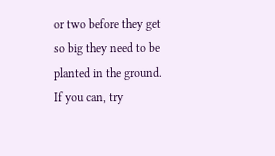or two before they get so big they need to be planted in the ground. If you can, try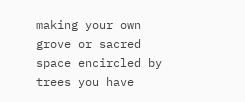making your own grove or sacred space encircled by trees you have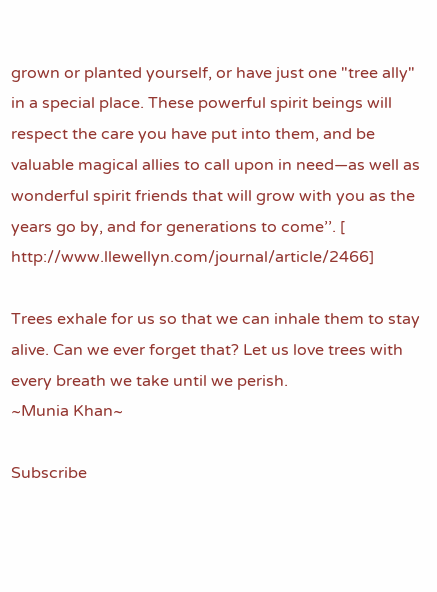grown or planted yourself, or have just one "tree ally" in a special place. These powerful spirit beings will respect the care you have put into them, and be valuable magical allies to call upon in need—as well as wonderful spirit friends that will grow with you as the years go by, and for generations to come’’. [ http://www.llewellyn.com/journal/article/2466]

Trees exhale for us so that we can inhale them to stay alive. Can we ever forget that? Let us love trees with every breath we take until we perish.
~Munia Khan~

Subscribe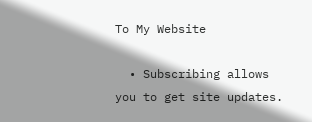To My Website

  • Subscribing allows you to get site updates.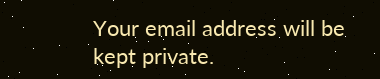Your email address will be kept private.